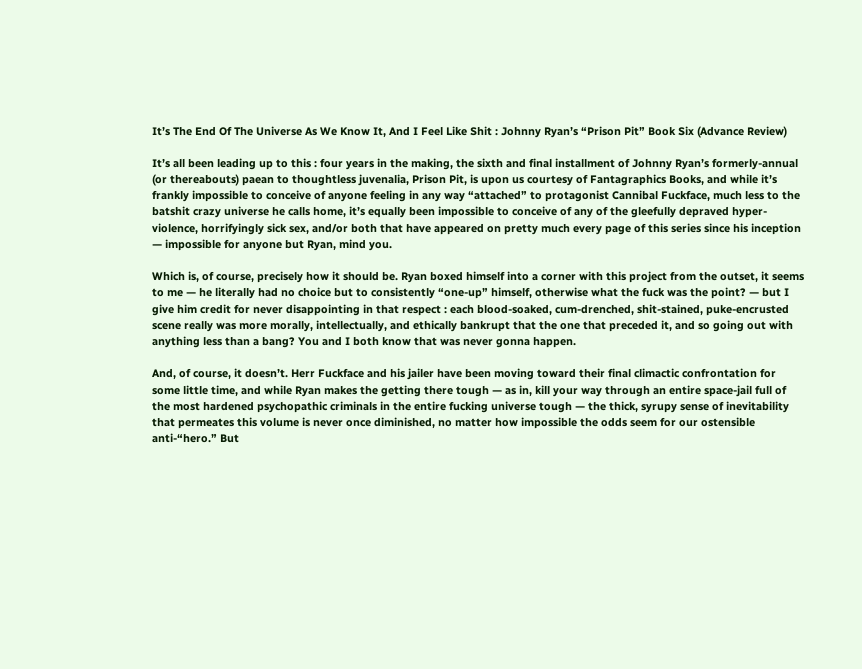It’s The End Of The Universe As We Know It, And I Feel Like Shit : Johnny Ryan’s “Prison Pit” Book Six (Advance Review)

It’s all been leading up to this : four years in the making, the sixth and final installment of Johnny Ryan’s formerly-annual (or thereabouts) paean to thoughtless juvenalia, Prison Pit, is upon us courtesy of Fantagraphics Books, and while it’s frankly impossible to conceive of anyone feeling in any way “attached” to protagonist Cannibal Fuckface, much less to the batshit crazy universe he calls home, it’s equally been impossible to conceive of any of the gleefully depraved hyper-violence, horrifyingly sick sex, and/or both that have appeared on pretty much every page of this series since his inception — impossible for anyone but Ryan, mind you.

Which is, of course, precisely how it should be. Ryan boxed himself into a corner with this project from the outset, it seems to me — he literally had no choice but to consistently “one-up” himself, otherwise what the fuck was the point? — but I give him credit for never disappointing in that respect : each blood-soaked, cum-drenched, shit-stained, puke-encrusted scene really was more morally, intellectually, and ethically bankrupt that the one that preceded it, and so going out with anything less than a bang? You and I both know that was never gonna happen.

And, of course, it doesn’t. Herr Fuckface and his jailer have been moving toward their final climactic confrontation for some little time, and while Ryan makes the getting there tough — as in, kill your way through an entire space-jail full of the most hardened psychopathic criminals in the entire fucking universe tough — the thick, syrupy sense of inevitability that permeates this volume is never once diminished, no matter how impossible the odds seem for our ostensible anti-“hero.” But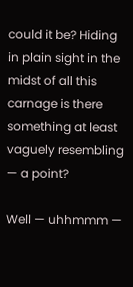could it be? Hiding in plain sight in the midst of all this carnage is there something at least vaguely resembling — a point?

Well — uhhmmm —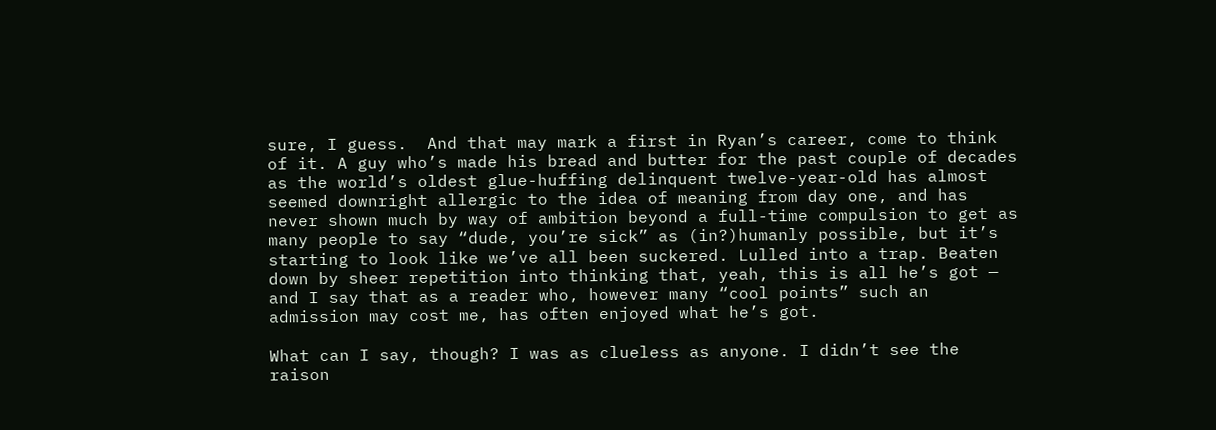sure, I guess.  And that may mark a first in Ryan’s career, come to think of it. A guy who’s made his bread and butter for the past couple of decades as the world’s oldest glue-huffing delinquent twelve-year-old has almost seemed downright allergic to the idea of meaning from day one, and has never shown much by way of ambition beyond a full-time compulsion to get as many people to say “dude, you’re sick” as (in?)humanly possible, but it’s starting to look like we’ve all been suckered. Lulled into a trap. Beaten down by sheer repetition into thinking that, yeah, this is all he’s got — and I say that as a reader who, however many “cool points” such an admission may cost me, has often enjoyed what he’s got.

What can I say, though? I was as clueless as anyone. I didn’t see the raison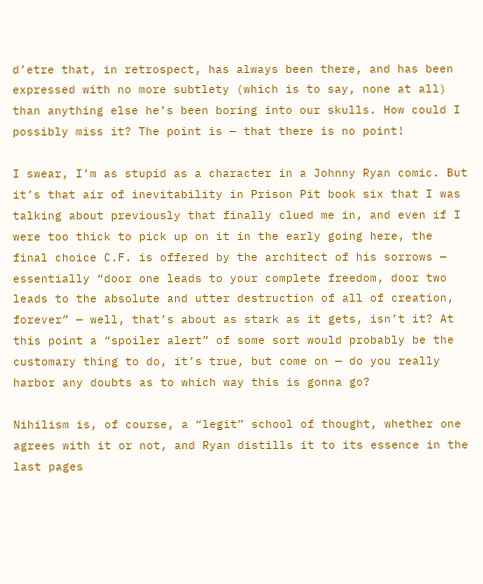d’etre that, in retrospect, has always been there, and has been expressed with no more subtlety (which is to say, none at all) than anything else he’s been boring into our skulls. How could I possibly miss it? The point is — that there is no point!

I swear, I’m as stupid as a character in a Johnny Ryan comic. But it’s that air of inevitability in Prison Pit book six that I was talking about previously that finally clued me in, and even if I were too thick to pick up on it in the early going here, the final choice C.F. is offered by the architect of his sorrows — essentially “door one leads to your complete freedom, door two leads to the absolute and utter destruction of all of creation, forever” — well, that’s about as stark as it gets, isn’t it? At this point a “spoiler alert” of some sort would probably be the customary thing to do, it’s true, but come on — do you really harbor any doubts as to which way this is gonna go?

Nihilism is, of course, a “legit” school of thought, whether one agrees with it or not, and Ryan distills it to its essence in the last pages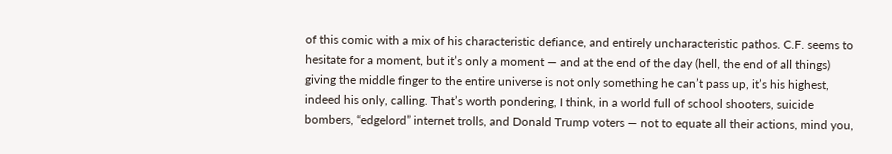of this comic with a mix of his characteristic defiance, and entirely uncharacteristic pathos. C.F. seems to hesitate for a moment, but it’s only a moment — and at the end of the day (hell, the end of all things) giving the middle finger to the entire universe is not only something he can’t pass up, it’s his highest, indeed his only, calling. That’s worth pondering, I think, in a world full of school shooters, suicide bombers, “edgelord” internet trolls, and Donald Trump voters — not to equate all their actions, mind you,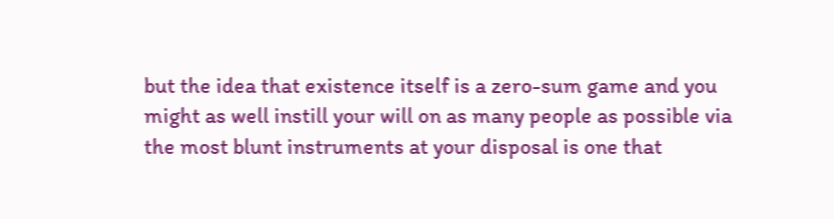but the idea that existence itself is a zero-sum game and you might as well instill your will on as many people as possible via the most blunt instruments at your disposal is one that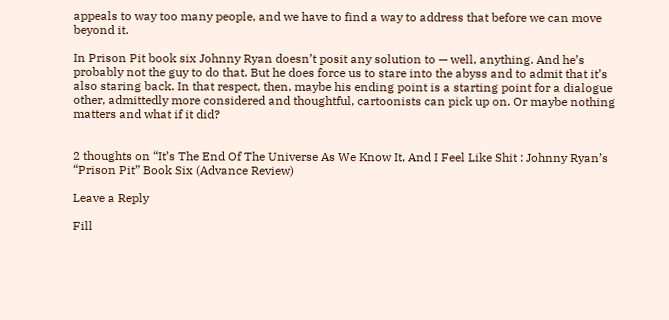appeals to way too many people, and we have to find a way to address that before we can move beyond it.

In Prison Pit book six Johnny Ryan doesn’t posit any solution to — well, anything. And he’s probably not the guy to do that. But he does force us to stare into the abyss and to admit that it’s also staring back. In that respect, then, maybe his ending point is a starting point for a dialogue other, admittedly more considered and thoughtful, cartoonists can pick up on. Or maybe nothing matters and what if it did?


2 thoughts on “It’s The End Of The Universe As We Know It, And I Feel Like Shit : Johnny Ryan’s “Prison Pit” Book Six (Advance Review)

Leave a Reply

Fill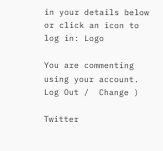in your details below or click an icon to log in: Logo

You are commenting using your account. Log Out /  Change )

Twitter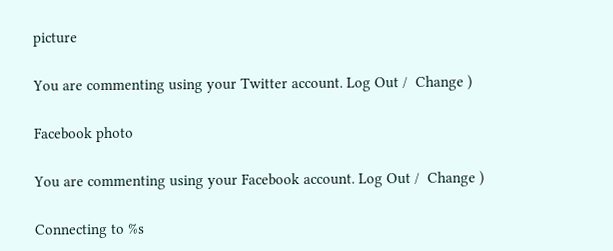picture

You are commenting using your Twitter account. Log Out /  Change )

Facebook photo

You are commenting using your Facebook account. Log Out /  Change )

Connecting to %s